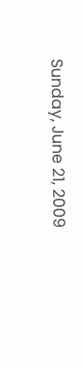Sunday, June 21, 2009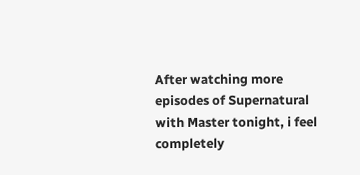After watching more episodes of Supernatural with Master tonight, i feel completely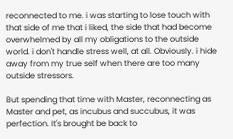reconnected to me. i was starting to lose touch with that side of me that i liked, the side that had become overwhelmed by all my obligations to the outside world. i don't handle stress well, at all. Obviously. i hide away from my true self when there are too many outside stressors.

But spending that time with Master, reconnecting as Master and pet, as incubus and succubus, it was perfection. It's brought be back to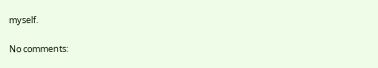myself.

No comments: